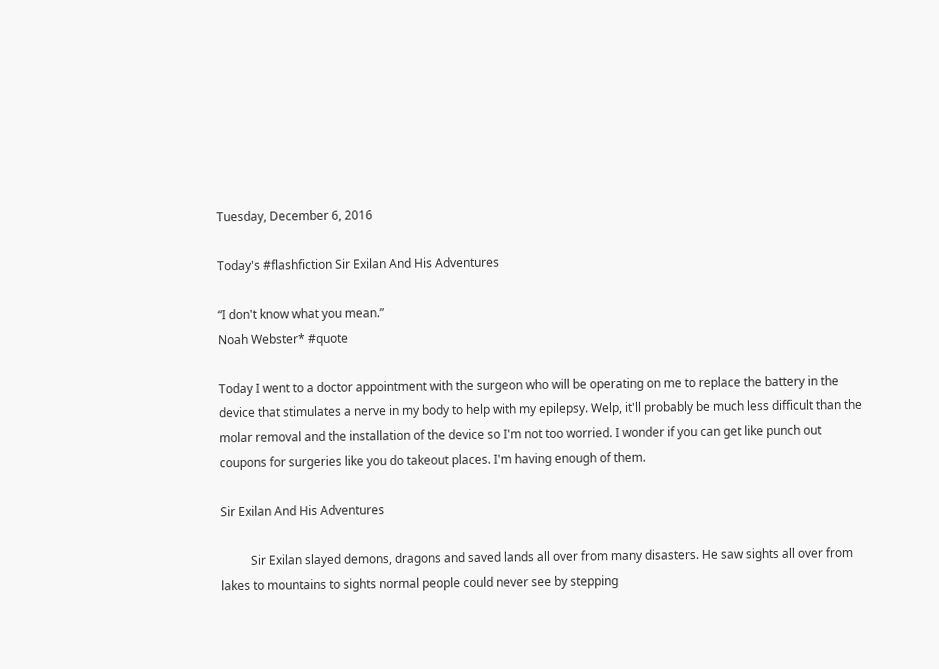Tuesday, December 6, 2016

Today's #flashfiction Sir Exilan And His Adventures

“I don't know what you mean.”
Noah Webster* #quote

Today I went to a doctor appointment with the surgeon who will be operating on me to replace the battery in the device that stimulates a nerve in my body to help with my epilepsy. Welp, it'll probably be much less difficult than the molar removal and the installation of the device so I'm not too worried. I wonder if you can get like punch out coupons for surgeries like you do takeout places. I'm having enough of them.

Sir Exilan And His Adventures

          Sir Exilan slayed demons, dragons and saved lands all over from many disasters. He saw sights all over from lakes to mountains to sights normal people could never see by stepping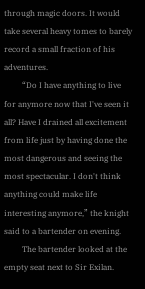through magic doors. It would take several heavy tomes to barely record a small fraction of his adventures.
         “Do I have anything to live for anymore now that I've seen it all? Have I drained all excitement from life just by having done the most dangerous and seeing the most spectacular. I don't think anything could make life interesting anymore,” the knight said to a bartender on evening.
         The bartender looked at the empty seat next to Sir Exilan.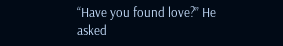“Have you found love?” He asked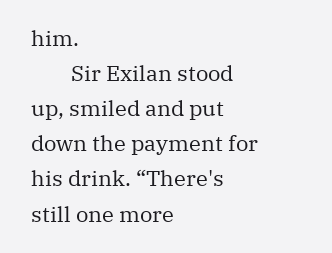him.
        Sir Exilan stood up, smiled and put down the payment for his drink. “There's still one more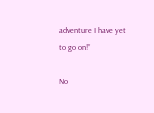adventure I have yet to go on!”

No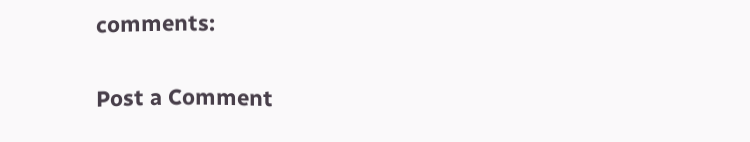comments:

Post a Comment